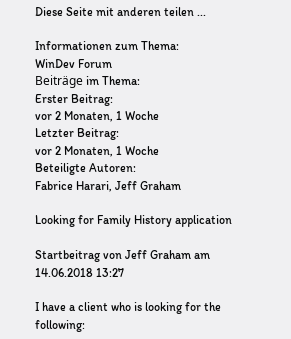Diese Seite mit anderen teilen ...

Informationen zum Thema:
WinDev Forum
Beiträge im Thema:
Erster Beitrag:
vor 2 Monaten, 1 Woche
Letzter Beitrag:
vor 2 Monaten, 1 Woche
Beteiligte Autoren:
Fabrice Harari, Jeff Graham

Looking for Family History application

Startbeitrag von Jeff Graham am 14.06.2018 13:27

I have a client who is looking for the following: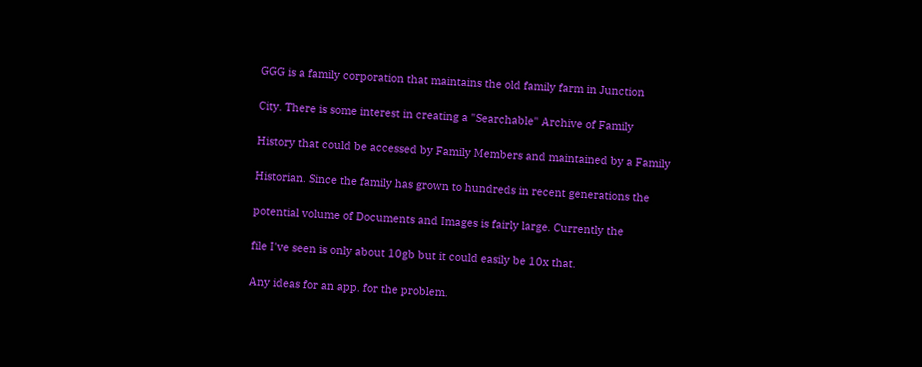GGG is a family corporation that maintains the old family farm in Junction

City. There is some interest in creating a "Searchable" Archive of Family

History that could be accessed by Family Members and maintained by a Family

Historian. Since the family has grown to hundreds in recent generations the

potential volume of Documents and Images is fairly large. Currently the

file I've seen is only about 10gb but it could easily be 10x that.

Any ideas for an app. for the problem.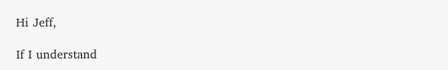Hi Jeff,

If I understand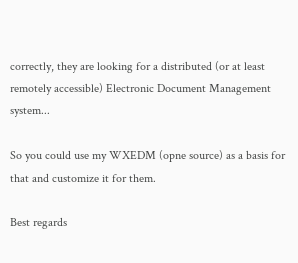correctly, they are looking for a distributed (or at least remotely accessible) Electronic Document Management system...

So you could use my WXEDM (opne source) as a basis for that and customize it for them.

Best regards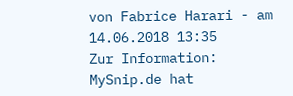von Fabrice Harari - am 14.06.2018 13:35
Zur Information:
MySnip.de hat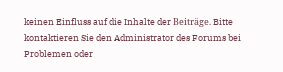keinen Einfluss auf die Inhalte der Beiträge. Bitte kontaktieren Sie den Administrator des Forums bei Problemen oder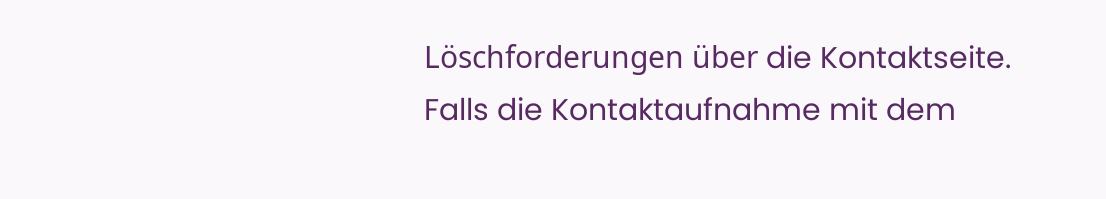Löschforderungen über die Kontaktseite.
Falls die Kontaktaufnahme mit dem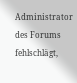Administrator des Forums fehlschlägt,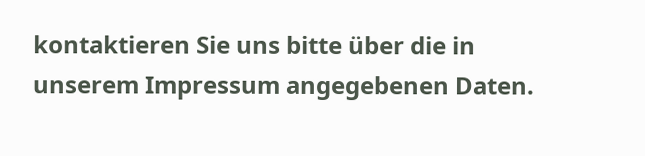kontaktieren Sie uns bitte über die in unserem Impressum angegebenen Daten.